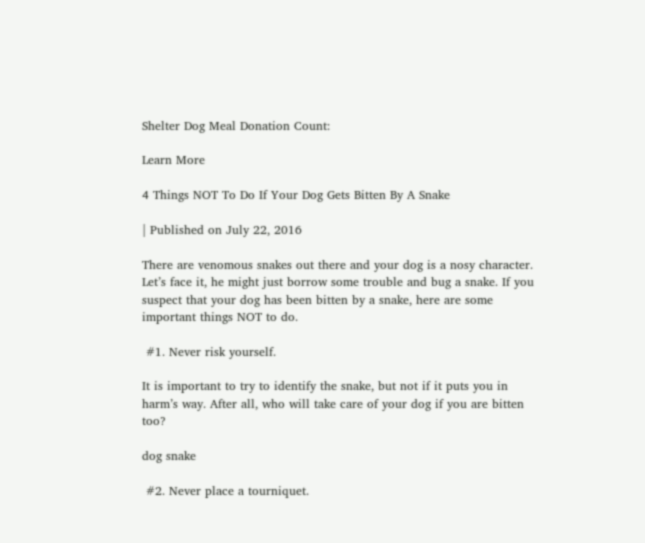Shelter Dog Meal Donation Count:

Learn More

4 Things NOT To Do If Your Dog Gets Bitten By A Snake

| Published on July 22, 2016

There are venomous snakes out there and your dog is a nosy character. Let’s face it, he might just borrow some trouble and bug a snake. If you suspect that your dog has been bitten by a snake, here are some important things NOT to do.

 #1. Never risk yourself.

It is important to try to identify the snake, but not if it puts you in harm’s way. After all, who will take care of your dog if you are bitten too?

dog snake

 #2. Never place a tourniquet.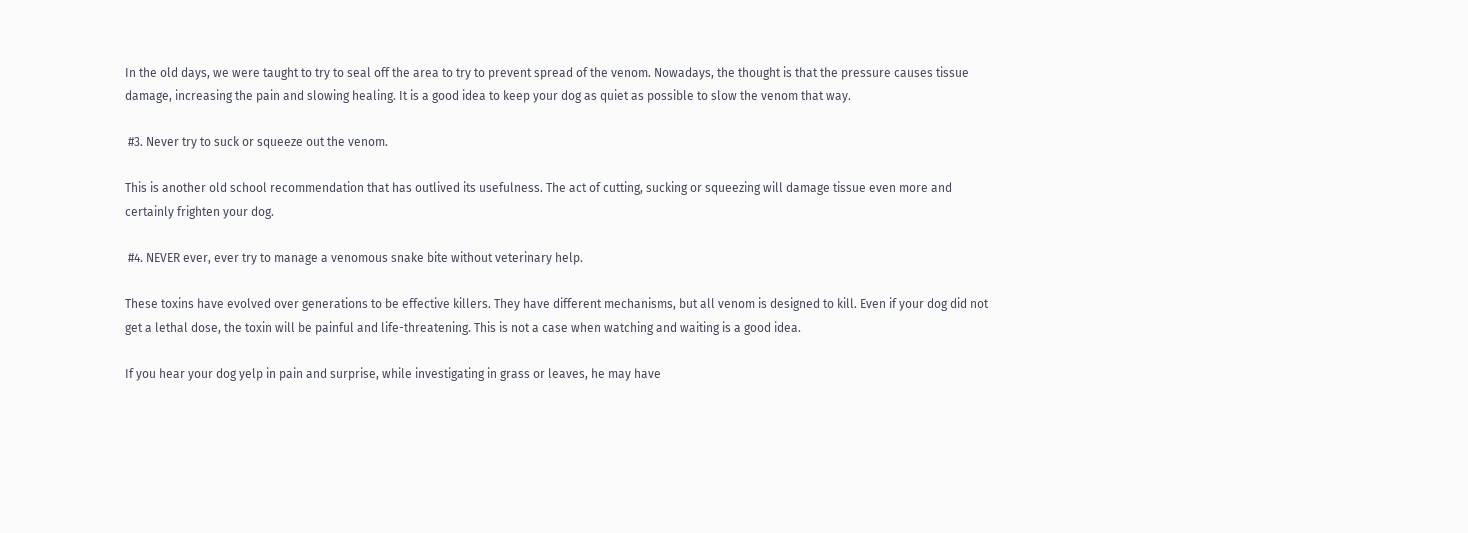In the old days, we were taught to try to seal off the area to try to prevent spread of the venom. Nowadays, the thought is that the pressure causes tissue damage, increasing the pain and slowing healing. It is a good idea to keep your dog as quiet as possible to slow the venom that way.

 #3. Never try to suck or squeeze out the venom.

This is another old school recommendation that has outlived its usefulness. The act of cutting, sucking or squeezing will damage tissue even more and certainly frighten your dog.

 #4. NEVER ever, ever try to manage a venomous snake bite without veterinary help.

These toxins have evolved over generations to be effective killers. They have different mechanisms, but all venom is designed to kill. Even if your dog did not get a lethal dose, the toxin will be painful and life-threatening. This is not a case when watching and waiting is a good idea.

If you hear your dog yelp in pain and surprise, while investigating in grass or leaves, he may have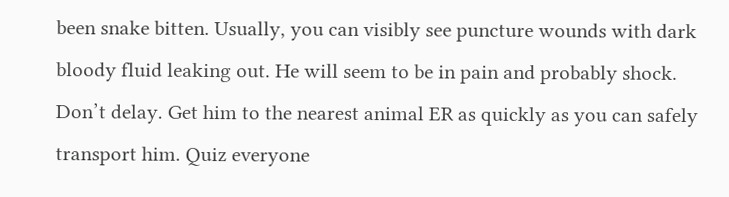been snake bitten. Usually, you can visibly see puncture wounds with dark bloody fluid leaking out. He will seem to be in pain and probably shock. Don’t delay. Get him to the nearest animal ER as quickly as you can safely transport him. Quiz everyone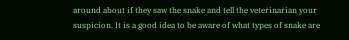around about if they saw the snake and tell the veterinarian your suspicion. It is a good idea to be aware of what types of snake are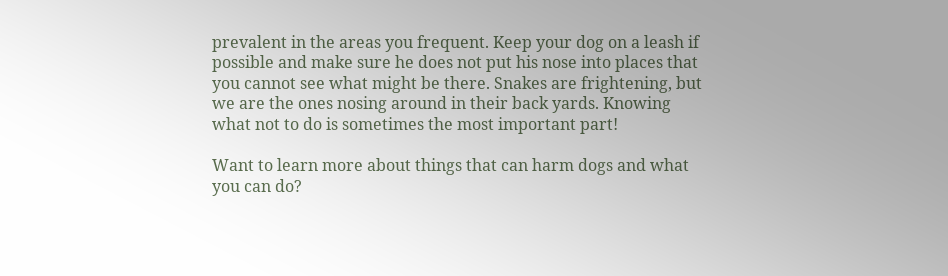prevalent in the areas you frequent. Keep your dog on a leash if possible and make sure he does not put his nose into places that you cannot see what might be there. Snakes are frightening, but we are the ones nosing around in their back yards. Knowing what not to do is sometimes the most important part!

Want to learn more about things that can harm dogs and what you can do?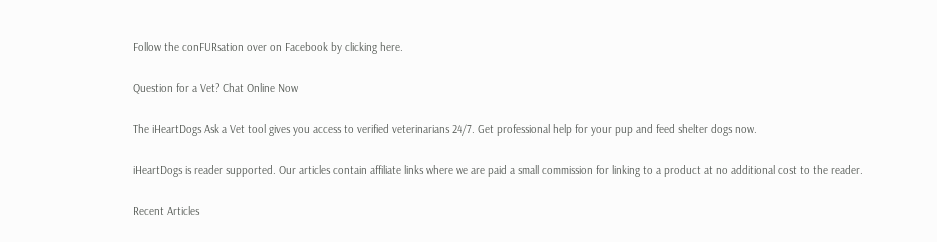Follow the conFURsation over on Facebook by clicking here.

Question for a Vet? Chat Online Now

The iHeartDogs Ask a Vet tool gives you access to verified veterinarians 24/7. Get professional help for your pup and feed shelter dogs now.

iHeartDogs is reader supported. Our articles contain affiliate links where we are paid a small commission for linking to a product at no additional cost to the reader.

Recent Articles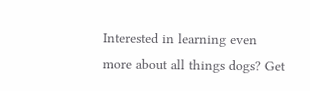Interested in learning even more about all things dogs? Get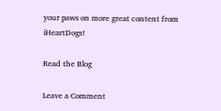your paws on more great content from iHeartDogs!

Read the Blog

Leave a Comment